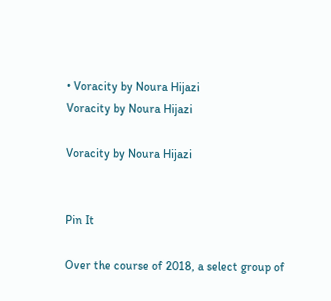• Voracity by Noura Hijazi
Voracity by Noura Hijazi

Voracity by Noura Hijazi


Pin It

Over the course of 2018, a select group of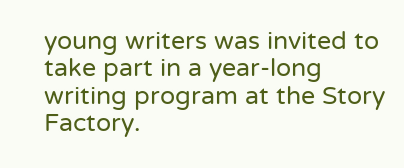young writers was invited to take part in a year-long writing program at the Story Factory.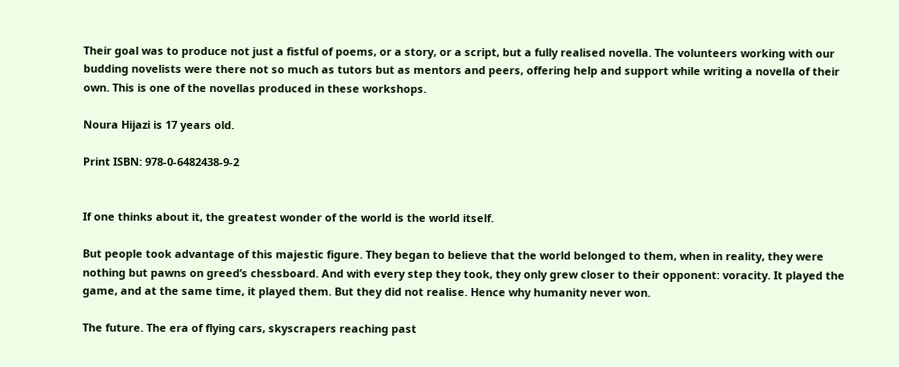Their goal was to produce not just a fistful of poems, or a story, or a script, but a fully realised novella. The volunteers working with our budding novelists were there not so much as tutors but as mentors and peers, offering help and support while writing a novella of their own. This is one of the novellas produced in these workshops.

Noura Hijazi is 17 years old.

Print ISBN: 978-0-6482438-9-2


If one thinks about it, the greatest wonder of the world is the world itself.

But people took advantage of this majestic figure. They began to believe that the world belonged to them, when in reality, they were nothing but pawns on greed’s chessboard. And with every step they took, they only grew closer to their opponent: voracity. It played the game, and at the same time, it played them. But they did not realise. Hence why humanity never won.

The future. The era of flying cars, skyscrapers reaching past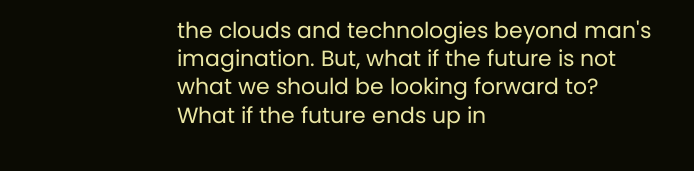the clouds and technologies beyond man's imagination. But, what if the future is not what we should be looking forward to? What if the future ends up in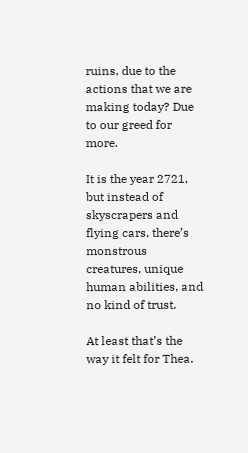ruins, due to the actions that we are making today? Due to our greed for more.

It is the year 2721, but instead of skyscrapers and flying cars, there’s monstrous creatures, unique human abilities, and no kind of trust.

At least that’s the way it felt for Thea.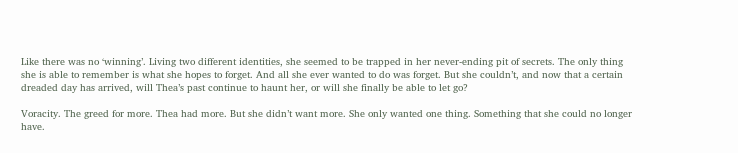Like there was no ‘winning’. Living two different identities, she seemed to be trapped in her never-ending pit of secrets. The only thing she is able to remember is what she hopes to forget. And all she ever wanted to do was forget. But she couldn’t, and now that a certain dreaded day has arrived, will Thea’s past continue to haunt her, or will she finally be able to let go?

Voracity. The greed for more. Thea had more. But she didn’t want more. She only wanted one thing. Something that she could no longer have.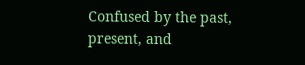Confused by the past, present, and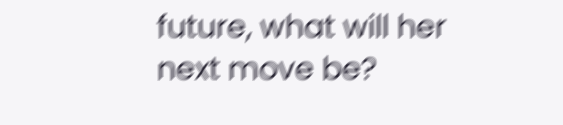future, what will her next move be?